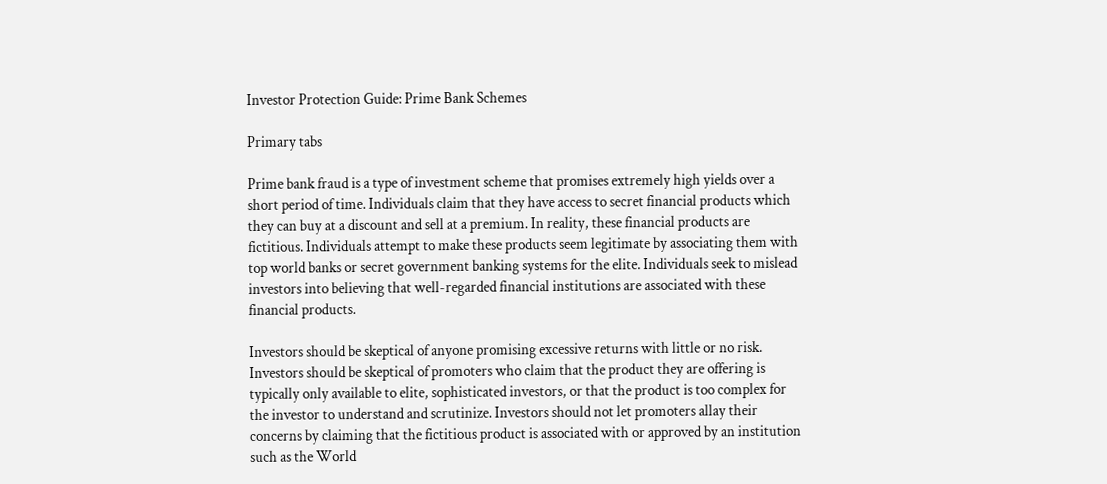Investor Protection Guide: Prime Bank Schemes

Primary tabs

Prime bank fraud is a type of investment scheme that promises extremely high yields over a short period of time. Individuals claim that they have access to secret financial products which they can buy at a discount and sell at a premium. In reality, these financial products are fictitious. Individuals attempt to make these products seem legitimate by associating them with top world banks or secret government banking systems for the elite. Individuals seek to mislead investors into believing that well-regarded financial institutions are associated with these financial products.

Investors should be skeptical of anyone promising excessive returns with little or no risk. Investors should be skeptical of promoters who claim that the product they are offering is typically only available to elite, sophisticated investors, or that the product is too complex for the investor to understand and scrutinize. Investors should not let promoters allay their concerns by claiming that the fictitious product is associated with or approved by an institution such as the World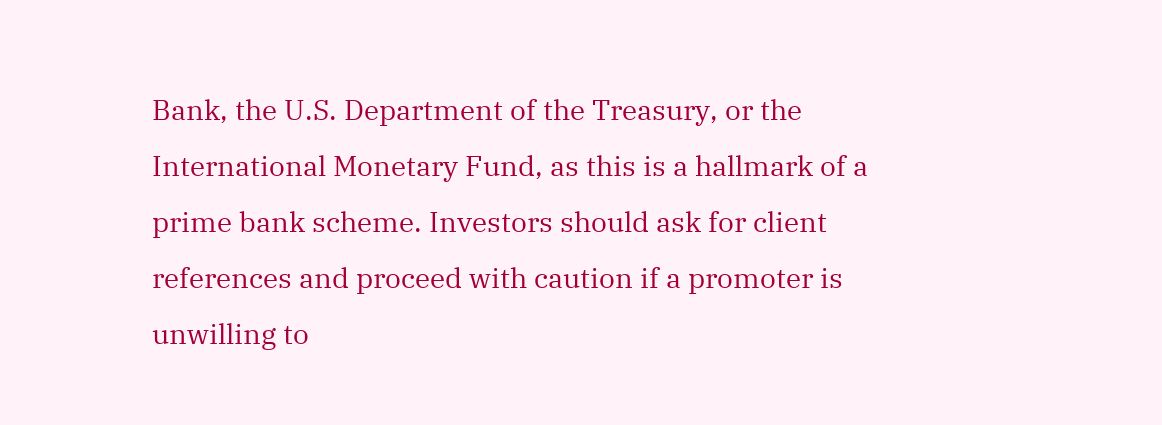Bank, the U.S. Department of the Treasury, or the International Monetary Fund, as this is a hallmark of a prime bank scheme. Investors should ask for client references and proceed with caution if a promoter is unwilling to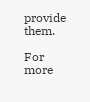provide them.

For more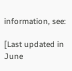information, see:

[Last updated in June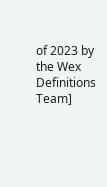of 2023 by the Wex Definitions Team]